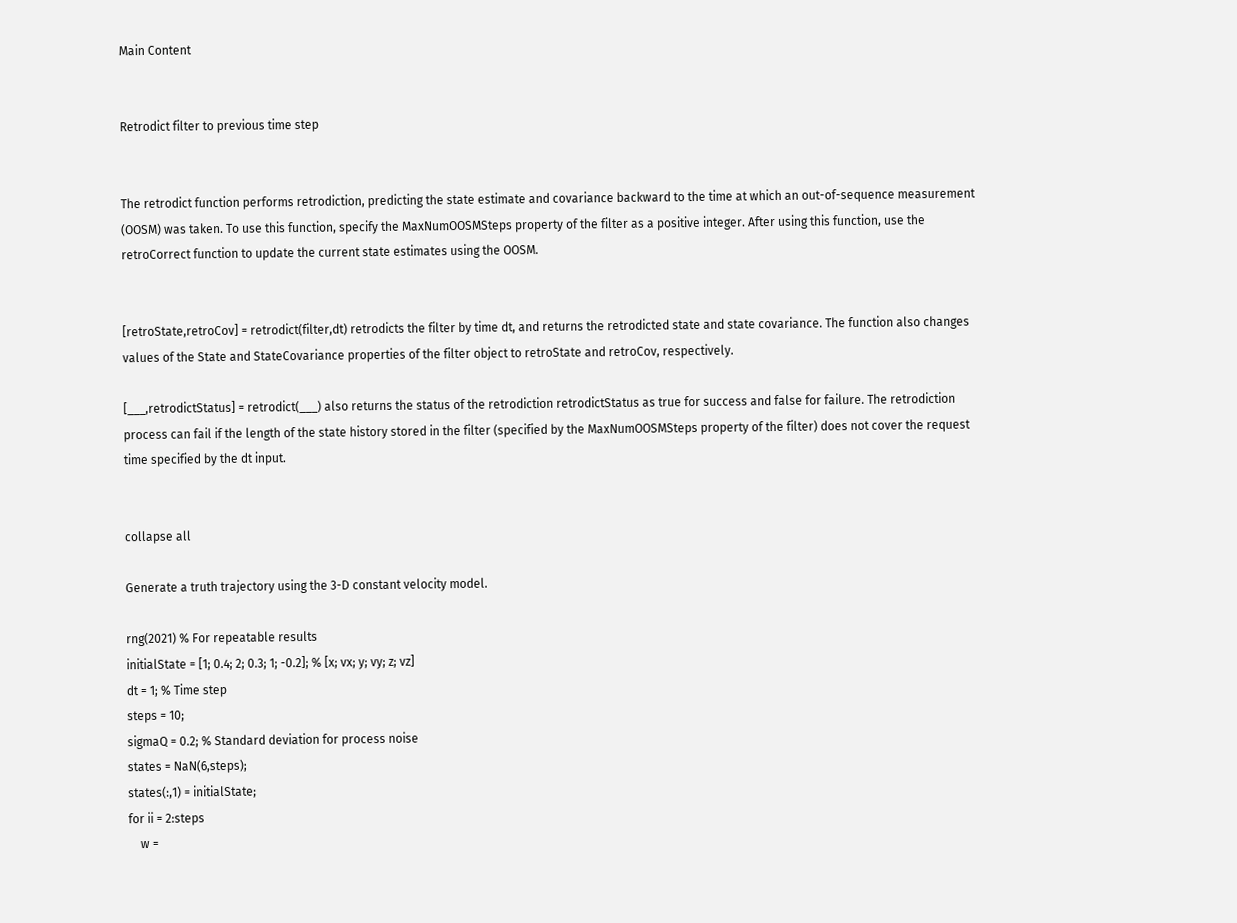Main Content


Retrodict filter to previous time step


The retrodict function performs retrodiction, predicting the state estimate and covariance backward to the time at which an out-of-sequence measurement (OOSM) was taken. To use this function, specify the MaxNumOOSMSteps property of the filter as a positive integer. After using this function, use the retroCorrect function to update the current state estimates using the OOSM.


[retroState,retroCov] = retrodict(filter,dt) retrodicts the filter by time dt, and returns the retrodicted state and state covariance. The function also changes values of the State and StateCovariance properties of the filter object to retroState and retroCov, respectively.

[___,retrodictStatus] = retrodict(___) also returns the status of the retrodiction retrodictStatus as true for success and false for failure. The retrodiction process can fail if the length of the state history stored in the filter (specified by the MaxNumOOSMSteps property of the filter) does not cover the request time specified by the dt input.


collapse all

Generate a truth trajectory using the 3-D constant velocity model.

rng(2021) % For repeatable results
initialState = [1; 0.4; 2; 0.3; 1; -0.2]; % [x; vx; y; vy; z; vz]
dt = 1; % Time step
steps = 10;
sigmaQ = 0.2; % Standard deviation for process noise
states = NaN(6,steps);
states(:,1) = initialState;
for ii = 2:steps
    w =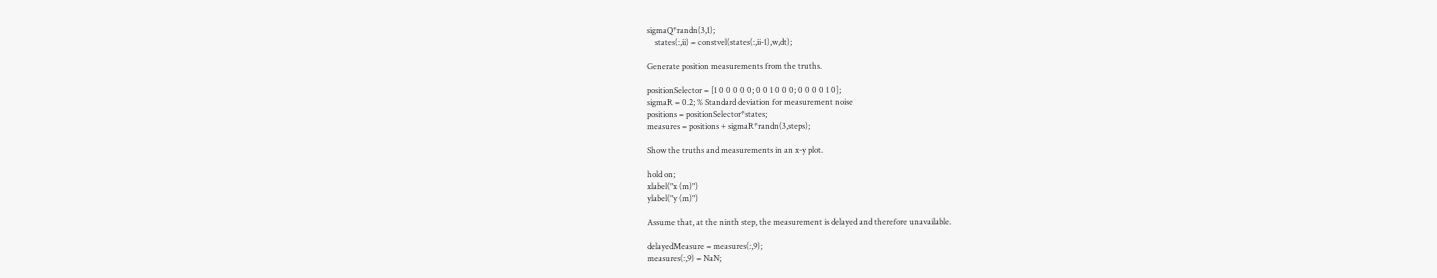sigmaQ*randn(3,1);
    states(:,ii) = constvel(states(:,ii-1),w,dt);

Generate position measurements from the truths.

positionSelector = [1 0 0 0 0 0; 0 0 1 0 0 0; 0 0 0 0 1 0];
sigmaR = 0.2; % Standard deviation for measurement noise
positions = positionSelector*states;
measures = positions + sigmaR*randn(3,steps);

Show the truths and measurements in an x-y plot.

hold on;
xlabel("x (m)")
ylabel("y (m)")

Assume that, at the ninth step, the measurement is delayed and therefore unavailable.

delayedMeasure = measures(:,9);
measures(:,9) = NaN;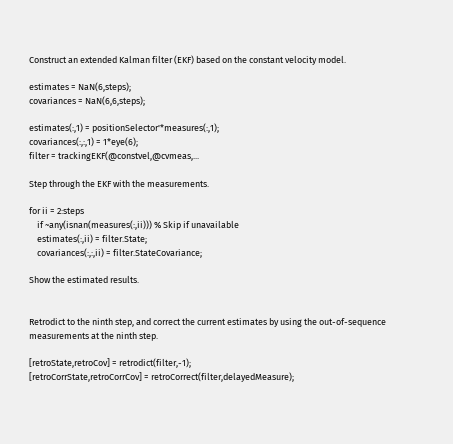Construct an extended Kalman filter (EKF) based on the constant velocity model.

estimates = NaN(6,steps);
covariances = NaN(6,6,steps);

estimates(:,1) = positionSelector'*measures(:,1);
covariances(:,:,1) = 1*eye(6);
filter = trackingEKF(@constvel,@cvmeas,...

Step through the EKF with the measurements.

for ii = 2:steps
    if ~any(isnan(measures(:,ii))) % Skip if unavailable
    estimates(:,ii) = filter.State;
    covariances(:,:,ii) = filter.StateCovariance;

Show the estimated results.


Retrodict to the ninth step, and correct the current estimates by using the out-of-sequence measurements at the ninth step.

[retroState,retroCov] = retrodict(filter,-1);
[retroCorrState,retroCorrCov] = retroCorrect(filter,delayedMeasure);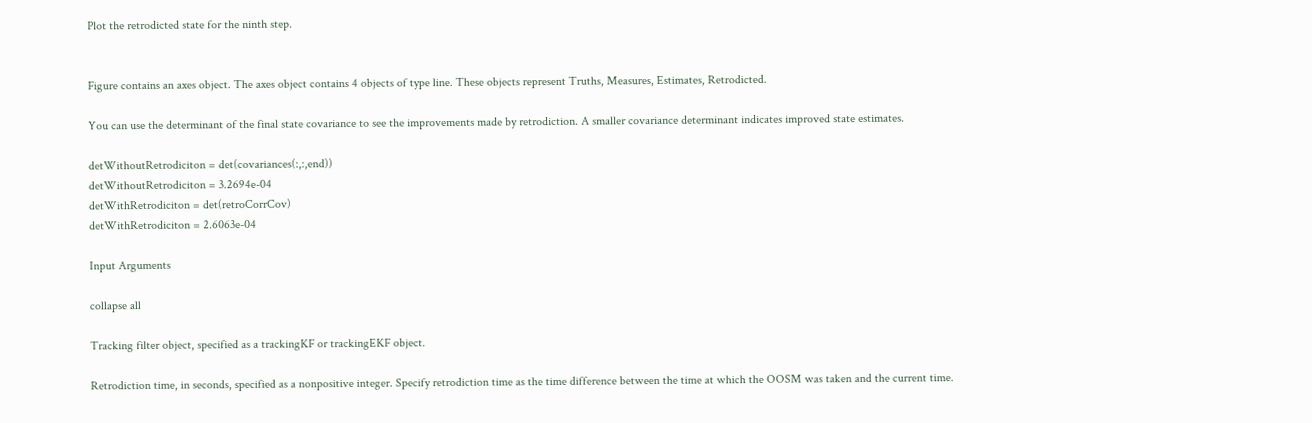Plot the retrodicted state for the ninth step.


Figure contains an axes object. The axes object contains 4 objects of type line. These objects represent Truths, Measures, Estimates, Retrodicted.

You can use the determinant of the final state covariance to see the improvements made by retrodiction. A smaller covariance determinant indicates improved state estimates.

detWithoutRetrodiciton = det(covariances(:,:,end))
detWithoutRetrodiciton = 3.2694e-04
detWithRetrodiciton = det(retroCorrCov)
detWithRetrodiciton = 2.6063e-04

Input Arguments

collapse all

Tracking filter object, specified as a trackingKF or trackingEKF object.

Retrodiction time, in seconds, specified as a nonpositive integer. Specify retrodiction time as the time difference between the time at which the OOSM was taken and the current time.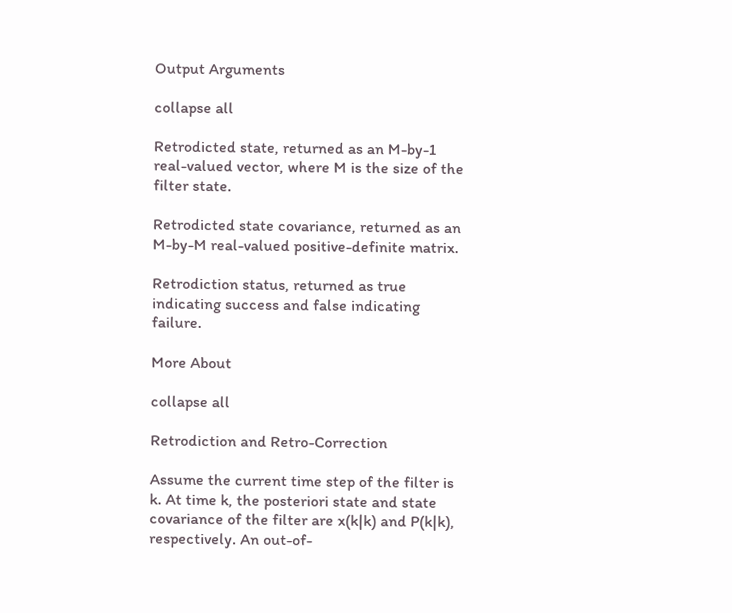Output Arguments

collapse all

Retrodicted state, returned as an M-by-1 real-valued vector, where M is the size of the filter state.

Retrodicted state covariance, returned as an M-by-M real-valued positive-definite matrix.

Retrodiction status, returned as true indicating success and false indicating failure.

More About

collapse all

Retrodiction and Retro-Correction

Assume the current time step of the filter is k. At time k, the posteriori state and state covariance of the filter are x(k|k) and P(k|k), respectively. An out-of-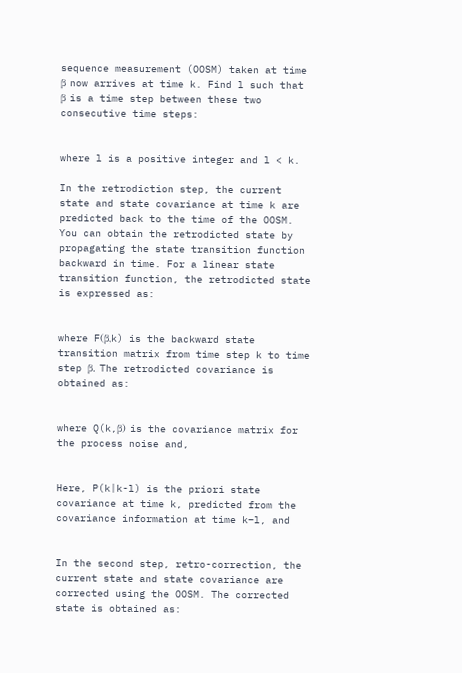sequence measurement (OOSM) taken at time β now arrives at time k. Find l such that β is a time step between these two consecutive time steps:


where l is a positive integer and l < k.

In the retrodiction step, the current state and state covariance at time k are predicted back to the time of the OOSM. You can obtain the retrodicted state by propagating the state transition function backward in time. For a linear state transition function, the retrodicted state is expressed as:


where F(β,k) is the backward state transition matrix from time step k to time step β. The retrodicted covariance is obtained as:


where Q(k,β) is the covariance matrix for the process noise and,


Here, P(k|k-l) is the priori state covariance at time k, predicted from the covariance information at time k–l, and


In the second step, retro-correction, the current state and state covariance are corrected using the OOSM. The corrected state is obtained as: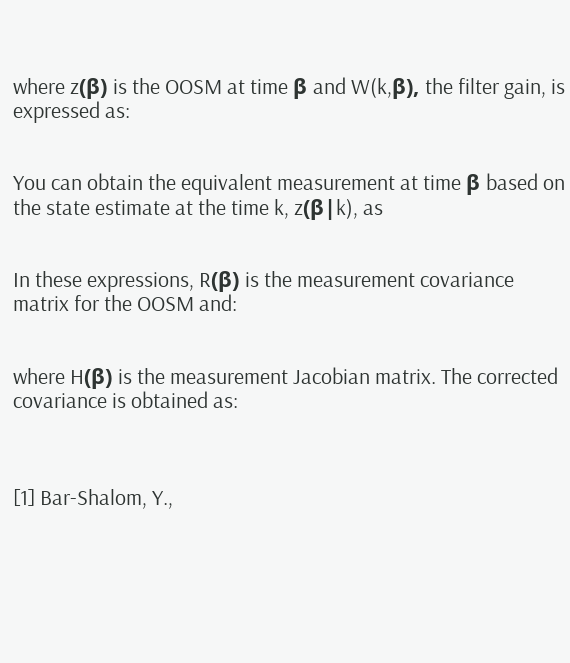where z(β) is the OOSM at time β and W(k,β), the filter gain, is expressed as:


You can obtain the equivalent measurement at time β based on the state estimate at the time k, z(β|k), as


In these expressions, R(β) is the measurement covariance matrix for the OOSM and:


where H(β) is the measurement Jacobian matrix. The corrected covariance is obtained as:



[1] Bar-Shalom, Y.,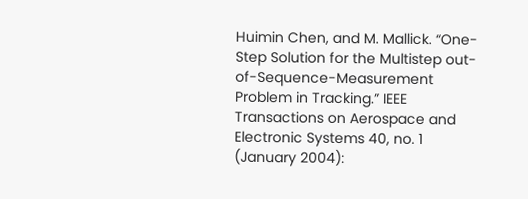Huimin Chen, and M. Mallick. “One-Step Solution for the Multistep out-of-Sequence-Measurement Problem in Tracking.” IEEE Transactions on Aerospace and Electronic Systems 40, no. 1 (January 2004):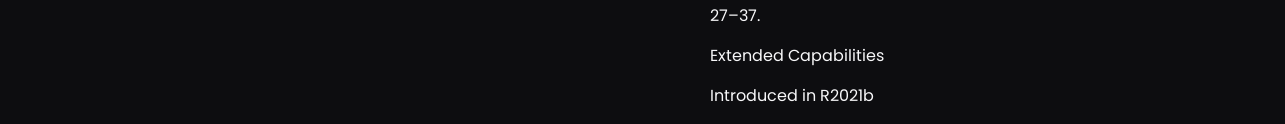27–37.

Extended Capabilities

Introduced in R2021b